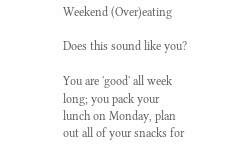Weekend (Over)eating

Does this sound like you?

You are 'good' all week long; you pack your lunch on Monday, plan out all of your snacks for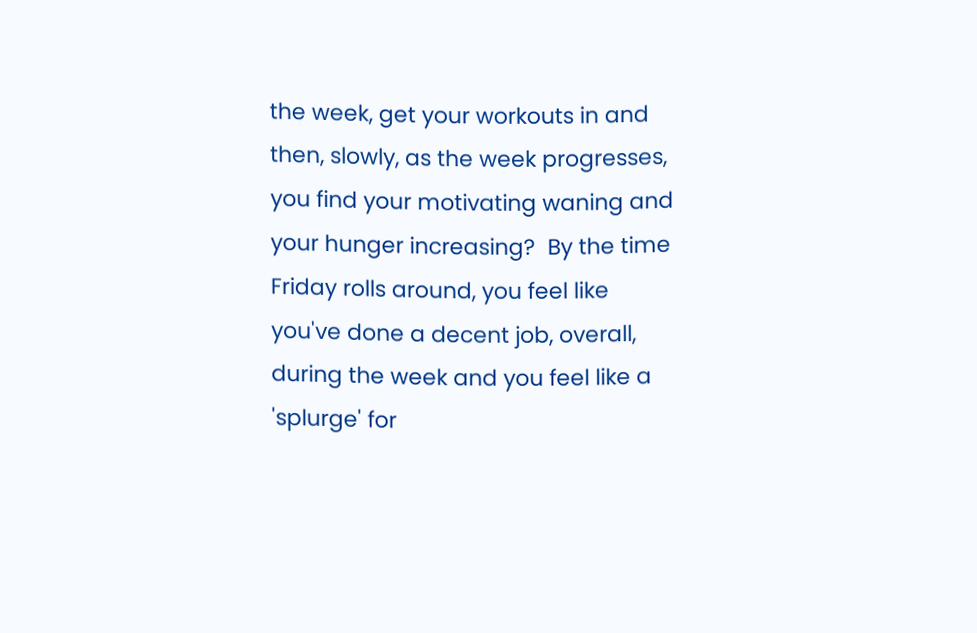the week, get your workouts in and then, slowly, as the week progresses, you find your motivating waning and your hunger increasing?  By the time Friday rolls around, you feel like you've done a decent job, overall, during the week and you feel like a 'splurge' for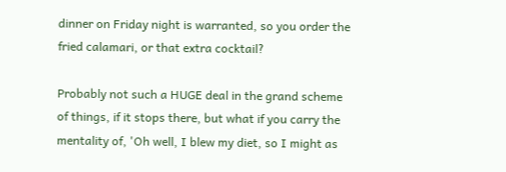dinner on Friday night is warranted, so you order the fried calamari, or that extra cocktail?

Probably not such a HUGE deal in the grand scheme of things, if it stops there, but what if you carry the mentality of, 'Oh well, I blew my diet, so I might as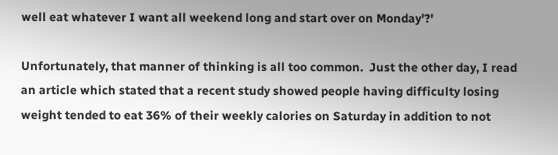well eat whatever I want all weekend long and start over on Monday'?'

Unfortunately, that manner of thinking is all too common.  Just the other day, I read an article which stated that a recent study showed people having difficulty losing weight tended to eat 36% of their weekly calories on Saturday in addition to not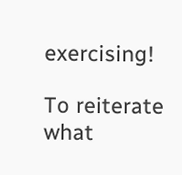exercising!

To reiterate what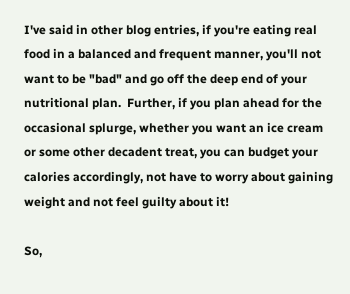I've said in other blog entries, if you're eating real food in a balanced and frequent manner, you'll not want to be "bad" and go off the deep end of your nutritional plan.  Further, if you plan ahead for the occasional splurge, whether you want an ice cream or some other decadent treat, you can budget your calories accordingly, not have to worry about gaining weight and not feel guilty about it!

So,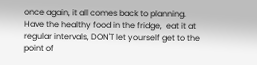once again, it all comes back to planning.  Have the healthy food in the fridge,  eat it at regular intervals, DON'T let yourself get to the point of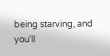being starving, and you'll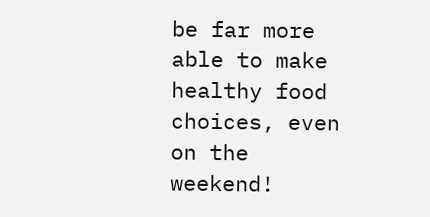be far more able to make healthy food choices, even on the weekend!